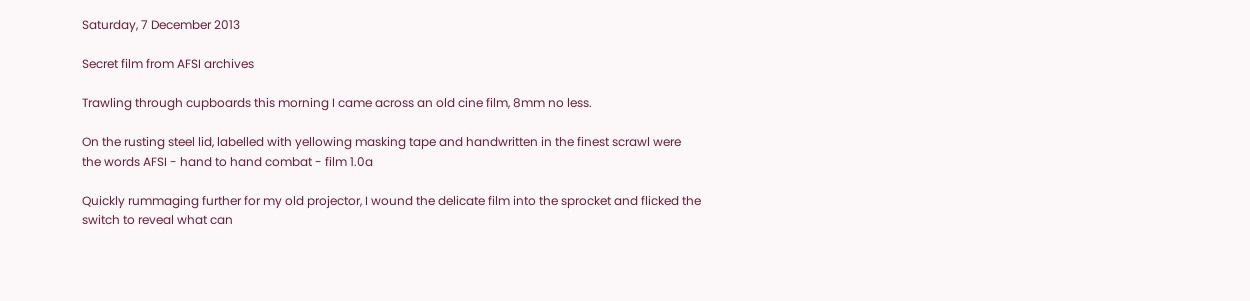Saturday, 7 December 2013

Secret film from AFSI archives

Trawling through cupboards this morning I came across an old cine film, 8mm no less.

On the rusting steel lid, labelled with yellowing masking tape and handwritten in the finest scrawl were the words AFSI - hand to hand combat - film 1.0a

Quickly rummaging further for my old projector, I wound the delicate film into the sprocket and flicked the switch to reveal what can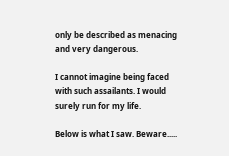only be described as menacing and very dangerous.

I cannot imagine being faced with such assailants. I would surely run for my life.

Below is what I saw. Beware.....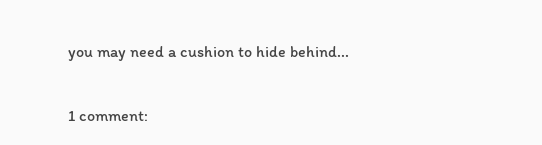you may need a cushion to hide behind...

1 comment: